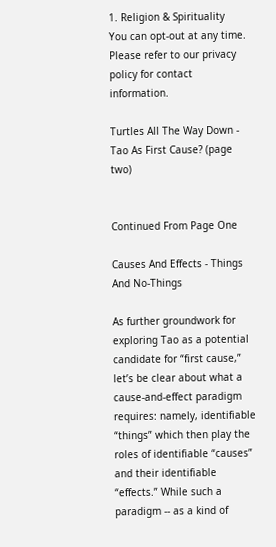1. Religion & Spirituality
You can opt-out at any time. Please refer to our privacy policy for contact information.

Turtles All The Way Down - Tao As First Cause? (page two)


Continued From Page One

Causes And Effects - Things And No-Things

As further groundwork for exploring Tao as a potential candidate for “first cause,” let’s be clear about what a cause-and-effect paradigm requires: namely, identifiable “things” which then play the roles of identifiable “causes” and their identifiable “effects.” While such a paradigm -- as a kind of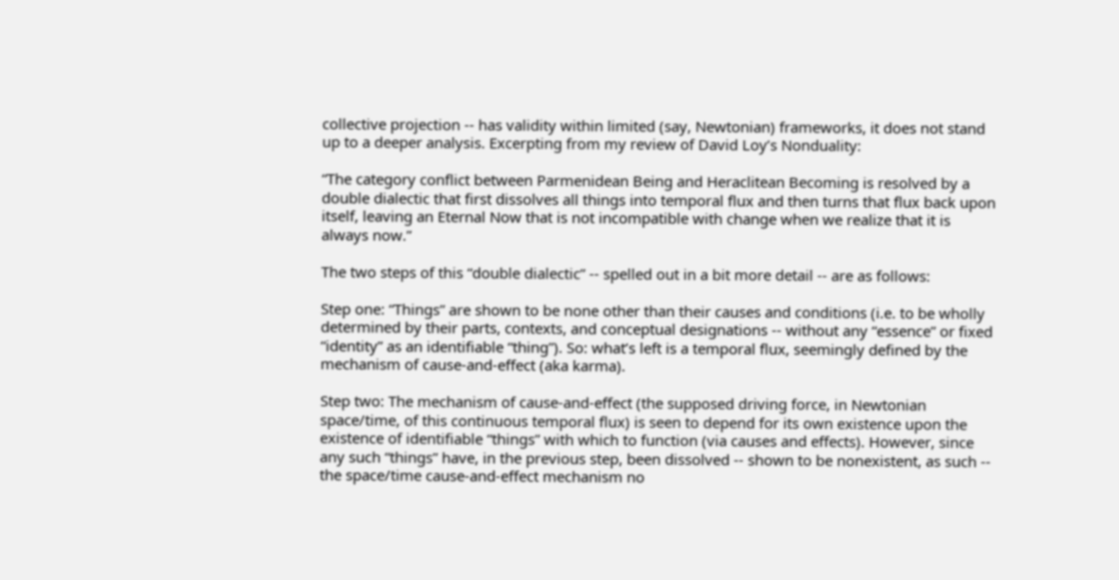collective projection -- has validity within limited (say, Newtonian) frameworks, it does not stand up to a deeper analysis. Excerpting from my review of David Loy’s Nonduality:

“The category conflict between Parmenidean Being and Heraclitean Becoming is resolved by a double dialectic that first dissolves all things into temporal flux and then turns that flux back upon itself, leaving an Eternal Now that is not incompatible with change when we realize that it is always now.”

The two steps of this “double dialectic” -- spelled out in a bit more detail -- are as follows:

Step one: “Things” are shown to be none other than their causes and conditions (i.e. to be wholly determined by their parts, contexts, and conceptual designations -- without any “essence” or fixed “identity” as an identifiable “thing”). So: what’s left is a temporal flux, seemingly defined by the mechanism of cause-and-effect (aka karma).

Step two: The mechanism of cause-and-effect (the supposed driving force, in Newtonian space/time, of this continuous temporal flux) is seen to depend for its own existence upon the existence of identifiable “things” with which to function (via causes and effects). However, since any such “things” have, in the previous step, been dissolved -- shown to be nonexistent, as such -- the space/time cause-and-effect mechanism no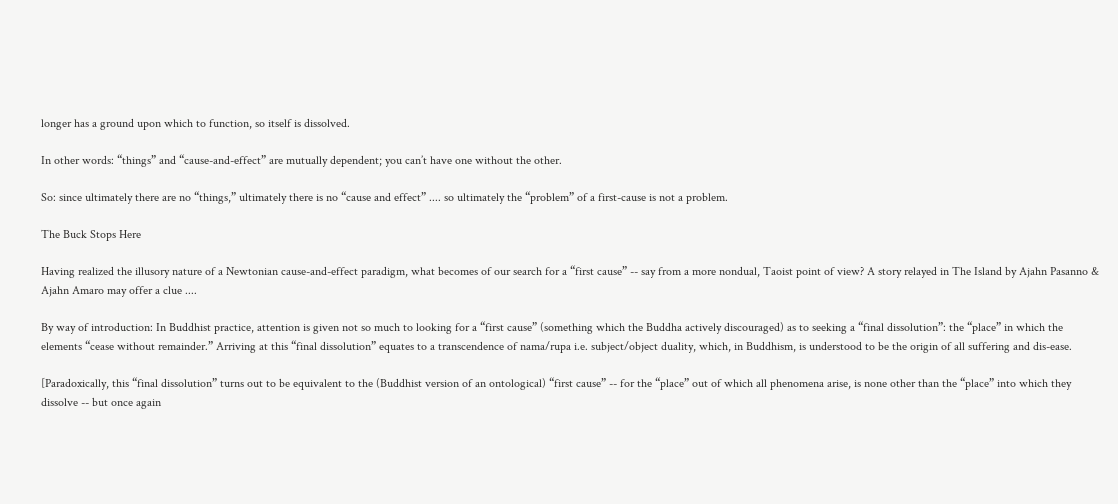longer has a ground upon which to function, so itself is dissolved.

In other words: “things” and “cause-and-effect” are mutually dependent; you can’t have one without the other.

So: since ultimately there are no “things,” ultimately there is no “cause and effect” .... so ultimately the “problem” of a first-cause is not a problem.

The Buck Stops Here

Having realized the illusory nature of a Newtonian cause-and-effect paradigm, what becomes of our search for a “first cause” -- say from a more nondual, Taoist point of view? A story relayed in The Island by Ajahn Pasanno & Ajahn Amaro may offer a clue ....

By way of introduction: In Buddhist practice, attention is given not so much to looking for a “first cause” (something which the Buddha actively discouraged) as to seeking a “final dissolution”: the “place” in which the elements “cease without remainder.” Arriving at this “final dissolution” equates to a transcendence of nama/rupa i.e. subject/object duality, which, in Buddhism, is understood to be the origin of all suffering and dis-ease.

[Paradoxically, this “final dissolution” turns out to be equivalent to the (Buddhist version of an ontological) “first cause” -- for the “place” out of which all phenomena arise, is none other than the “place” into which they dissolve -- but once again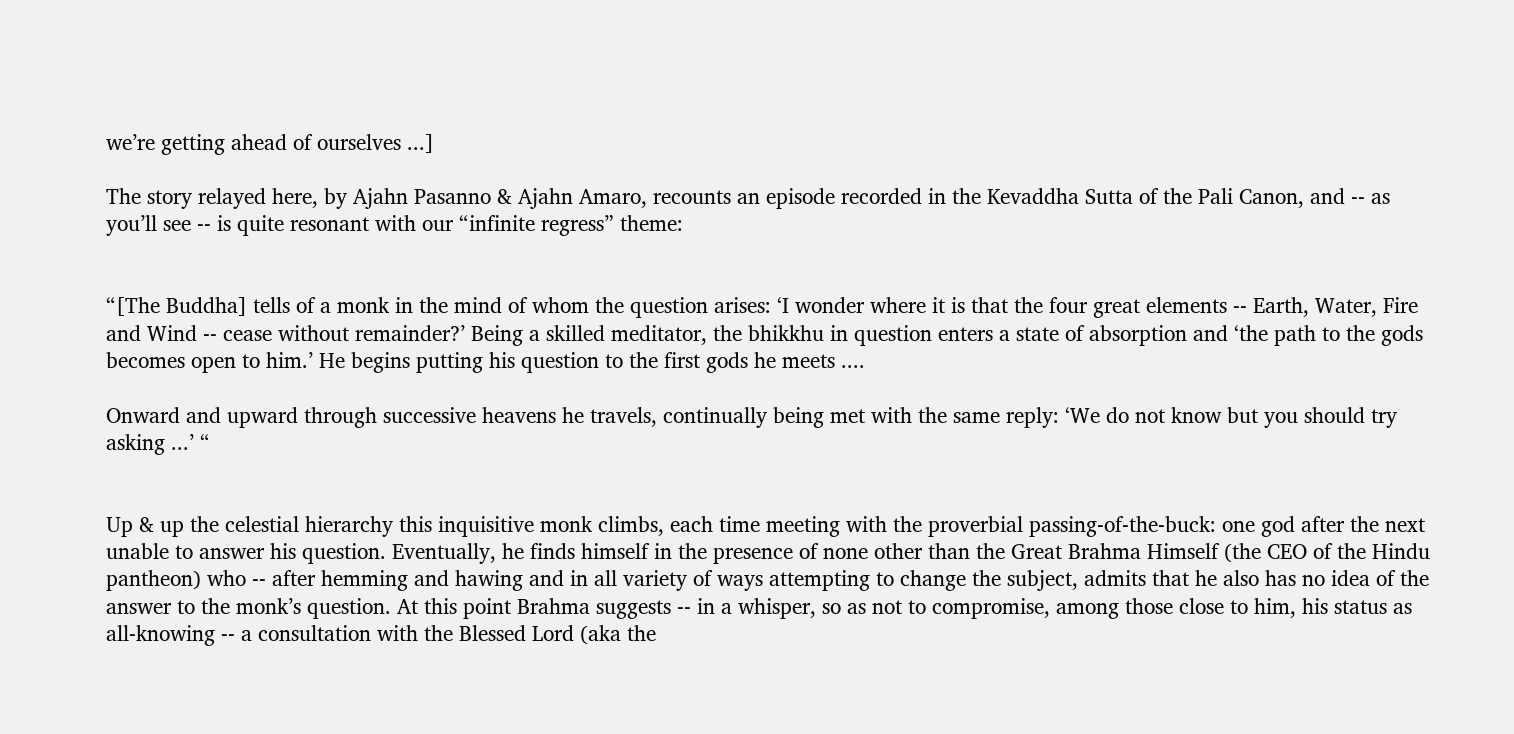we’re getting ahead of ourselves ...]

The story relayed here, by Ajahn Pasanno & Ajahn Amaro, recounts an episode recorded in the Kevaddha Sutta of the Pali Canon, and -- as you’ll see -- is quite resonant with our “infinite regress” theme:


“[The Buddha] tells of a monk in the mind of whom the question arises: ‘I wonder where it is that the four great elements -- Earth, Water, Fire and Wind -- cease without remainder?’ Being a skilled meditator, the bhikkhu in question enters a state of absorption and ‘the path to the gods becomes open to him.’ He begins putting his question to the first gods he meets ....

Onward and upward through successive heavens he travels, continually being met with the same reply: ‘We do not know but you should try asking ...’ “


Up & up the celestial hierarchy this inquisitive monk climbs, each time meeting with the proverbial passing-of-the-buck: one god after the next unable to answer his question. Eventually, he finds himself in the presence of none other than the Great Brahma Himself (the CEO of the Hindu pantheon) who -- after hemming and hawing and in all variety of ways attempting to change the subject, admits that he also has no idea of the answer to the monk’s question. At this point Brahma suggests -- in a whisper, so as not to compromise, among those close to him, his status as all-knowing -- a consultation with the Blessed Lord (aka the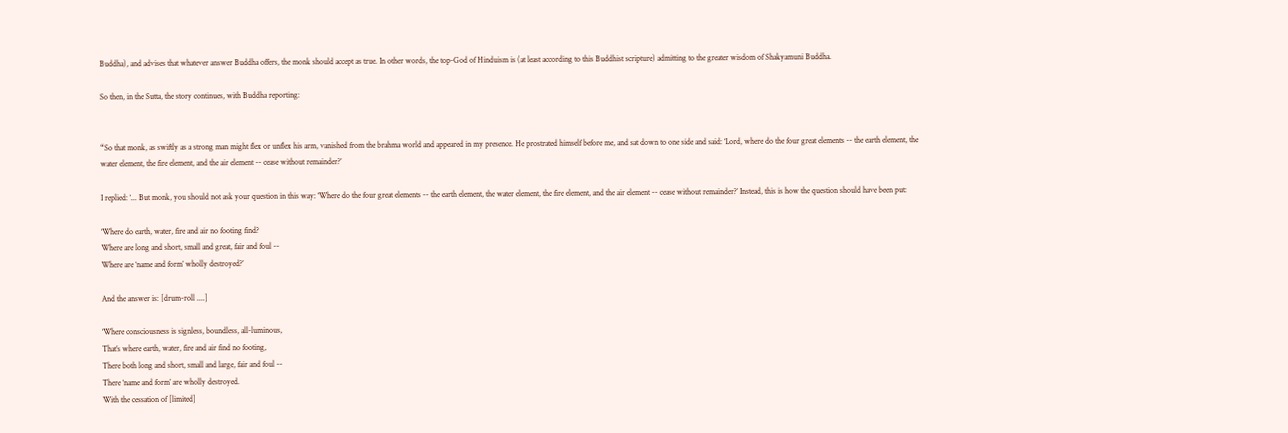Buddha), and advises that whatever answer Buddha offers, the monk should accept as true. In other words, the top-God of Hinduism is (at least according to this Buddhist scripture) admitting to the greater wisdom of Shakyamuni Buddha.

So then, in the Sutta, the story continues, with Buddha reporting:


“So that monk, as swiftly as a strong man might flex or unflex his arm, vanished from the brahma world and appeared in my presence. He prostrated himself before me, and sat down to one side and said: ‘Lord, where do the four great elements -- the earth element, the water element, the fire element, and the air element -- cease without remainder?’

I replied: ‘... But monk, you should not ask your question in this way: ‘Where do the four great elements -- the earth element, the water element, the fire element, and the air element -- cease without remainder?’ Instead, this is how the question should have been put:

‘Where do earth, water, fire and air no footing find?
Where are long and short, small and great, fair and foul --
Where are ‘name and form’ wholly destroyed?’

And the answer is: [drum-roll ....]

‘Where consciousness is signless, boundless, all-luminous,
That’s where earth, water, fire and air find no footing,
There both long and short, small and large, fair and foul --
There ‘name and form’ are wholly destroyed.
With the cessation of [limited]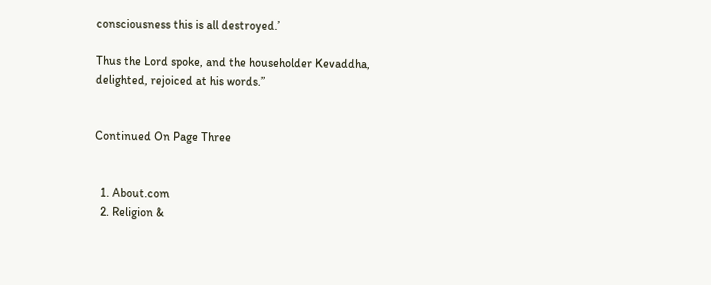consciousness this is all destroyed.’

Thus the Lord spoke, and the householder Kevaddha, delighted, rejoiced at his words.”


Continued On Page Three


  1. About.com
  2. Religion &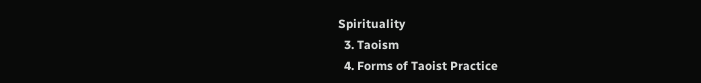Spirituality
  3. Taoism
  4. Forms of Taoist Practice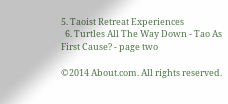5. Taoist Retreat Experiences
  6. Turtles All The Way Down - Tao As First Cause? - page two

©2014 About.com. All rights reserved.